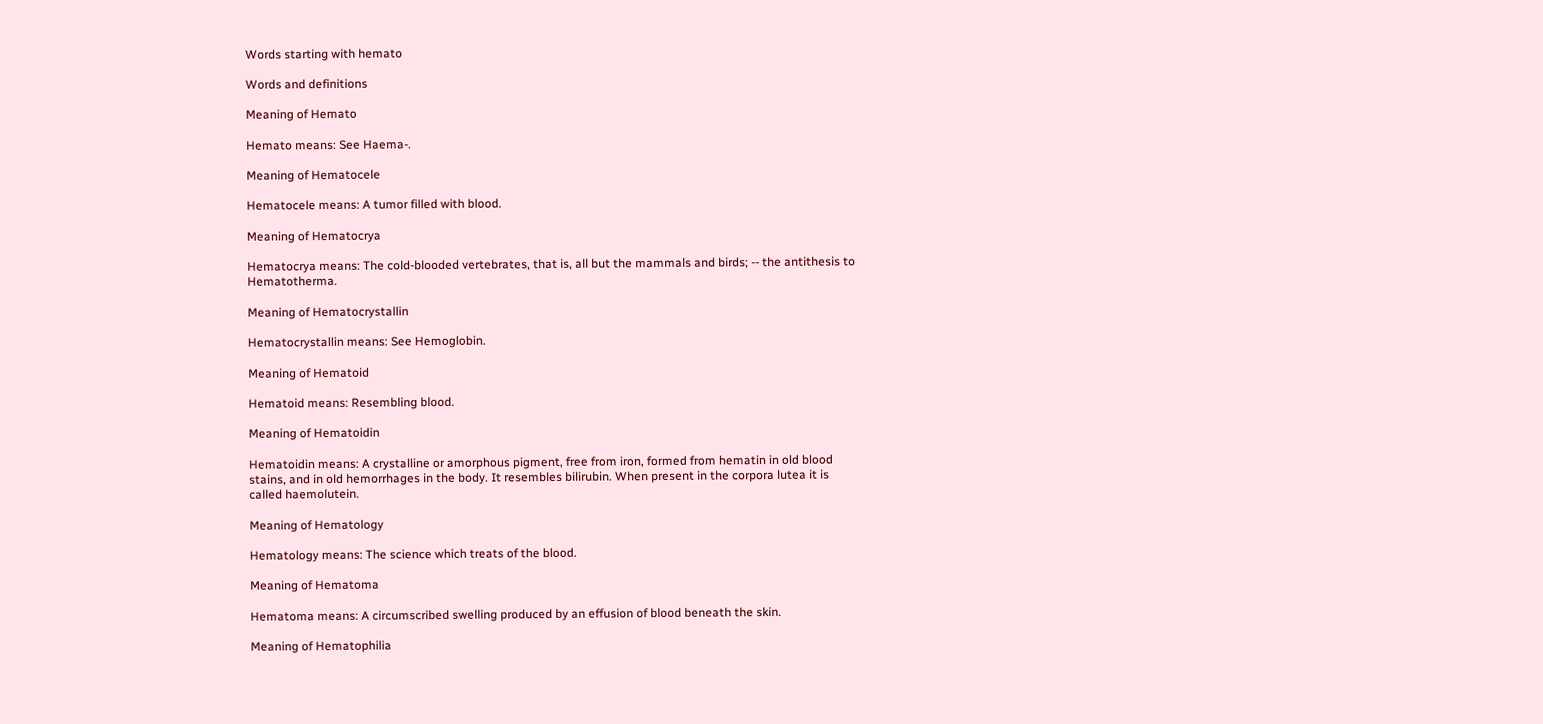Words starting with hemato

Words and definitions

Meaning of Hemato

Hemato means: See Haema-.

Meaning of Hematocele

Hematocele means: A tumor filled with blood.

Meaning of Hematocrya

Hematocrya means: The cold-blooded vertebrates, that is, all but the mammals and birds; -- the antithesis to Hematotherma.

Meaning of Hematocrystallin

Hematocrystallin means: See Hemoglobin.

Meaning of Hematoid

Hematoid means: Resembling blood.

Meaning of Hematoidin

Hematoidin means: A crystalline or amorphous pigment, free from iron, formed from hematin in old blood stains, and in old hemorrhages in the body. It resembles bilirubin. When present in the corpora lutea it is called haemolutein.

Meaning of Hematology

Hematology means: The science which treats of the blood.

Meaning of Hematoma

Hematoma means: A circumscribed swelling produced by an effusion of blood beneath the skin.

Meaning of Hematophilia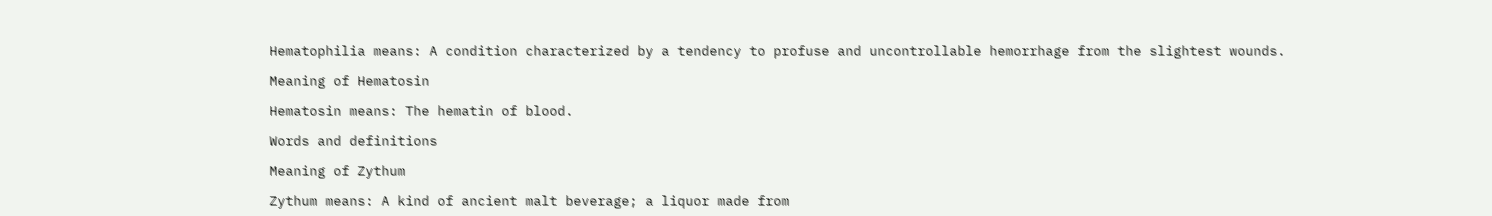Hematophilia means: A condition characterized by a tendency to profuse and uncontrollable hemorrhage from the slightest wounds.

Meaning of Hematosin

Hematosin means: The hematin of blood.

Words and definitions

Meaning of Zythum

Zythum means: A kind of ancient malt beverage; a liquor made from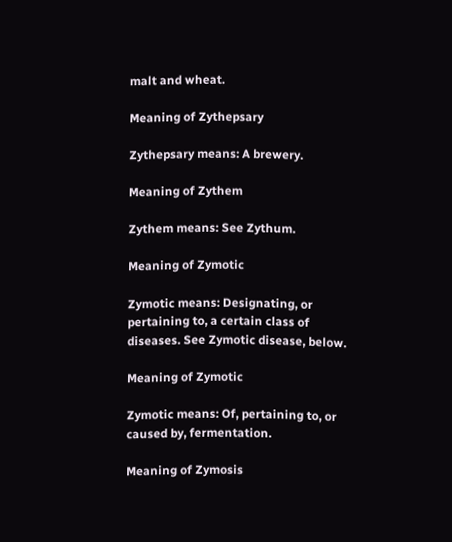malt and wheat.

Meaning of Zythepsary

Zythepsary means: A brewery.

Meaning of Zythem

Zythem means: See Zythum.

Meaning of Zymotic

Zymotic means: Designating, or pertaining to, a certain class of diseases. See Zymotic disease, below.

Meaning of Zymotic

Zymotic means: Of, pertaining to, or caused by, fermentation.

Meaning of Zymosis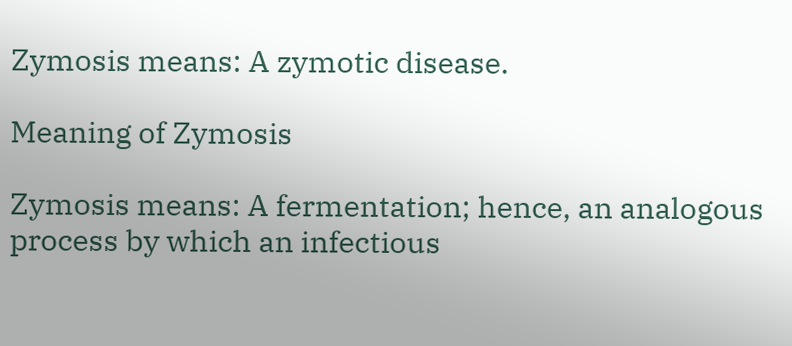Zymosis means: A zymotic disease.

Meaning of Zymosis

Zymosis means: A fermentation; hence, an analogous process by which an infectious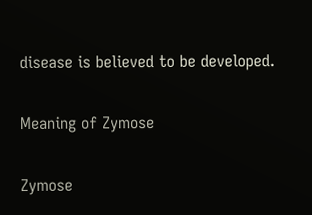disease is believed to be developed.

Meaning of Zymose

Zymose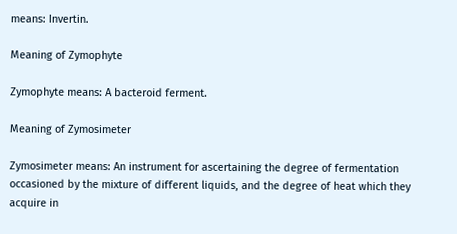means: Invertin.

Meaning of Zymophyte

Zymophyte means: A bacteroid ferment.

Meaning of Zymosimeter

Zymosimeter means: An instrument for ascertaining the degree of fermentation occasioned by the mixture of different liquids, and the degree of heat which they acquire in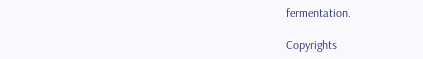fermentation.

Copyrights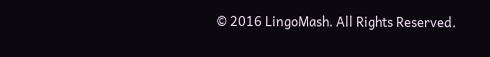© 2016 LingoMash. All Rights Reserved.